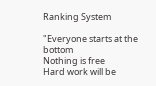Ranking System

"Everyone starts at the bottom
Nothing is free
Hard work will be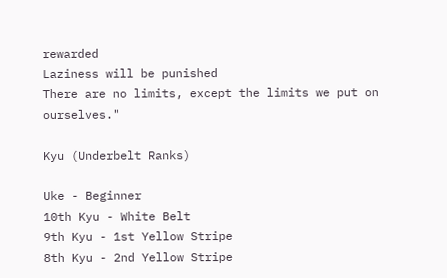rewarded
Laziness will be punished
There are no limits, except the limits we put on ourselves."

Kyu (Underbelt Ranks)

Uke - Beginner
10th Kyu - White Belt
9th Kyu - 1st Yellow Stripe
8th Kyu - 2nd Yellow Stripe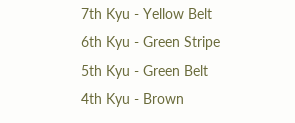7th Kyu - Yellow Belt
6th Kyu - Green Stripe
5th Kyu - Green Belt
4th Kyu - Brown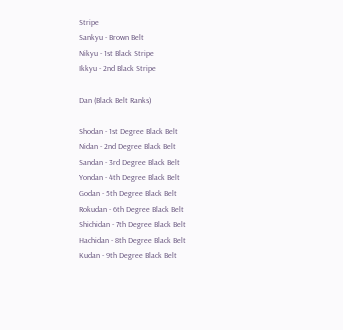Stripe
Sankyu - Brown Belt
Nikyu - 1st Black Stripe
Ikkyu - 2nd Black Stripe

Dan (Black Belt Ranks)

Shodan - 1st Degree Black Belt
Nidan - 2nd Degree Black Belt
Sandan - 3rd Degree Black Belt
Yondan - 4th Degree Black Belt
Godan - 5th Degree Black Belt
Rokudan - 6th Degree Black Belt
Shichidan - 7th Degree Black Belt
Hachidan - 8th Degree Black Belt
Kudan - 9th Degree Black Belt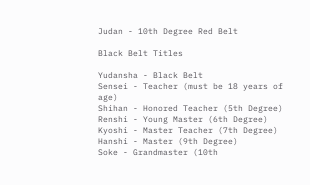Judan - 10th Degree Red Belt

Black Belt Titles

Yudansha - Black Belt
Sensei - Teacher (must be 18 years of age)
Shihan - Honored Teacher (5th Degree)
Renshi - Young Master (6th Degree)
Kyoshi - Master Teacher (7th Degree)
Hanshi - Master (9th Degree)
Soke - Grandmaster (10th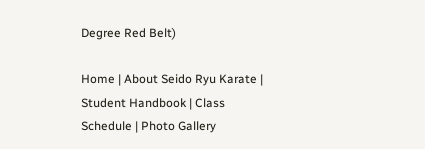Degree Red Belt)

Home | About Seido Ryu Karate | Student Handbook | Class Schedule | Photo Gallery